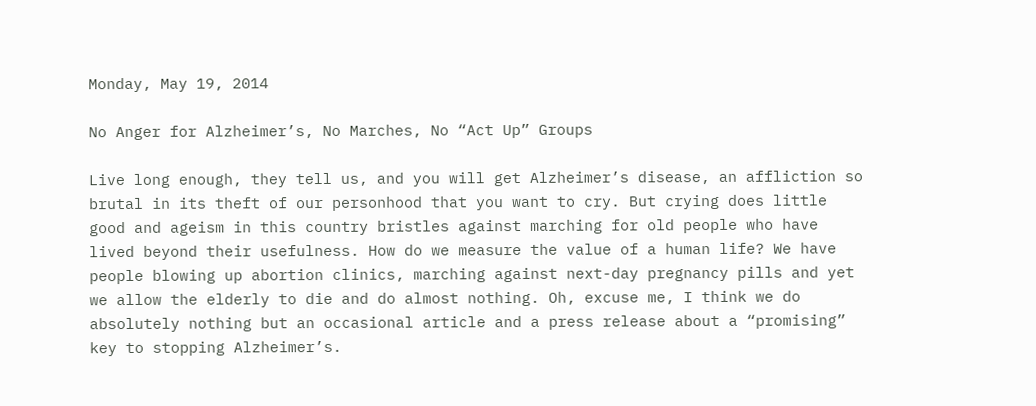Monday, May 19, 2014

No Anger for Alzheimer’s, No Marches, No “Act Up” Groups

Live long enough, they tell us, and you will get Alzheimer’s disease, an affliction so brutal in its theft of our personhood that you want to cry. But crying does little good and ageism in this country bristles against marching for old people who have lived beyond their usefulness. How do we measure the value of a human life? We have people blowing up abortion clinics, marching against next-day pregnancy pills and yet we allow the elderly to die and do almost nothing. Oh, excuse me, I think we do absolutely nothing but an occasional article and a press release about a “promising” key to stopping Alzheimer’s.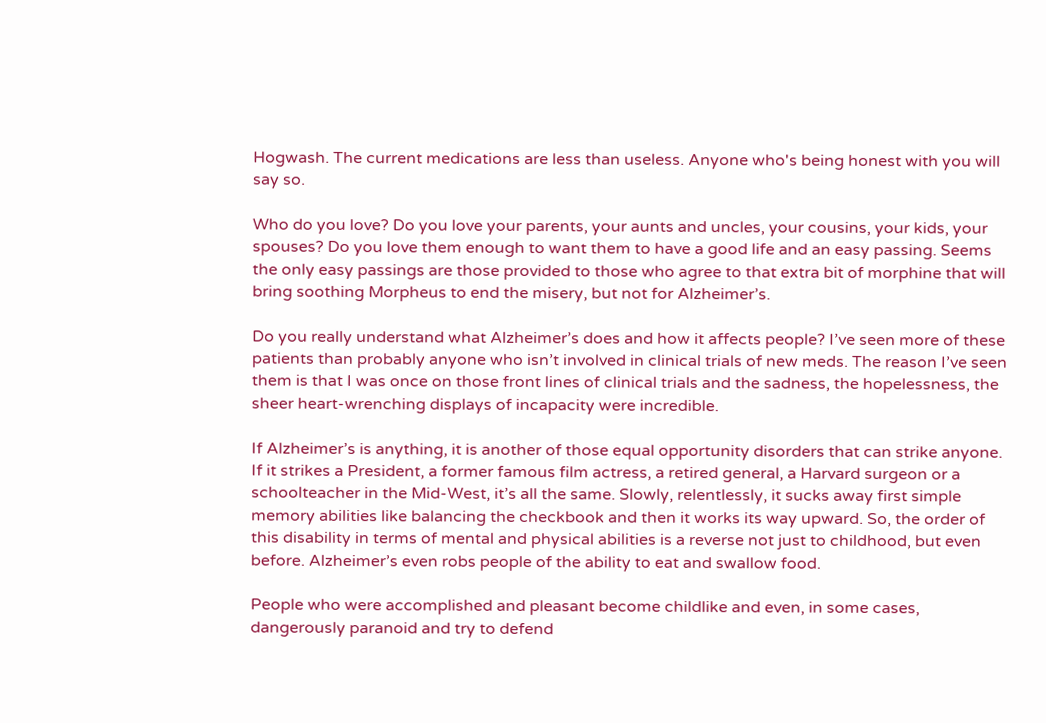Hogwash. The current medications are less than useless. Anyone who's being honest with you will say so.

Who do you love? Do you love your parents, your aunts and uncles, your cousins, your kids, your spouses? Do you love them enough to want them to have a good life and an easy passing. Seems the only easy passings are those provided to those who agree to that extra bit of morphine that will bring soothing Morpheus to end the misery, but not for Alzheimer’s.

Do you really understand what Alzheimer’s does and how it affects people? I’ve seen more of these patients than probably anyone who isn’t involved in clinical trials of new meds. The reason I’ve seen them is that I was once on those front lines of clinical trials and the sadness, the hopelessness, the sheer heart-wrenching displays of incapacity were incredible.

If Alzheimer’s is anything, it is another of those equal opportunity disorders that can strike anyone. If it strikes a President, a former famous film actress, a retired general, a Harvard surgeon or a schoolteacher in the Mid-West, it’s all the same. Slowly, relentlessly, it sucks away first simple memory abilities like balancing the checkbook and then it works its way upward. So, the order of this disability in terms of mental and physical abilities is a reverse not just to childhood, but even before. Alzheimer’s even robs people of the ability to eat and swallow food.

People who were accomplished and pleasant become childlike and even, in some cases, dangerously paranoid and try to defend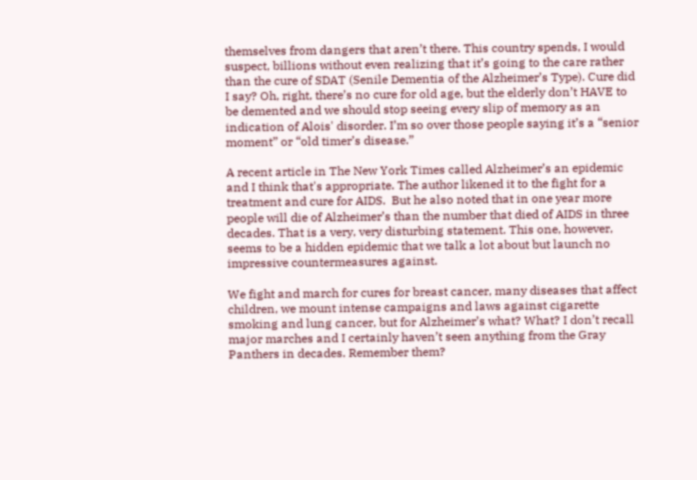themselves from dangers that aren’t there. This country spends, I would suspect, billions without even realizing that it’s going to the care rather than the cure of SDAT (Senile Dementia of the Alzheimer’s Type). Cure did I say? Oh, right, there’s no cure for old age, but the elderly don’t HAVE to be demented and we should stop seeing every slip of memory as an indication of Alois' disorder. I’m so over those people saying it’s a “senior moment” or “old timer’s disease.”

A recent article in The New York Times called Alzheimer’s an epidemic and I think that's appropriate. The author likened it to the fight for a treatment and cure for AIDS.  But he also noted that in one year more people will die of Alzheimer’s than the number that died of AIDS in three decades. That is a very, very disturbing statement. This one, however, seems to be a hidden epidemic that we talk a lot about but launch no impressive countermeasures against.

We fight and march for cures for breast cancer, many diseases that affect children, we mount intense campaigns and laws against cigarette smoking and lung cancer, but for Alzheimer’s what? What? I don’t recall major marches and I certainly haven’t seen anything from the Gray Panthers in decades. Remember them?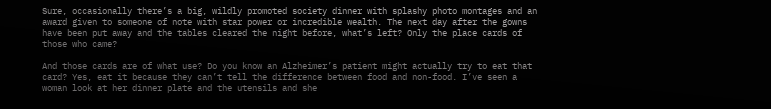Sure, occasionally there’s a big, wildly promoted society dinner with splashy photo montages and an award given to someone of note with star power or incredible wealth. The next day after the gowns have been put away and the tables cleared the night before, what’s left? Only the place cards of those who came?

And those cards are of what use? Do you know an Alzheimer’s patient might actually try to eat that card? Yes, eat it because they can’t tell the difference between food and non-food. I’ve seen a woman look at her dinner plate and the utensils and she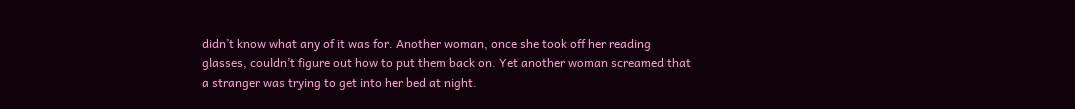didn’t know what any of it was for. Another woman, once she took off her reading glasses, couldn’t figure out how to put them back on. Yet another woman screamed that a stranger was trying to get into her bed at night.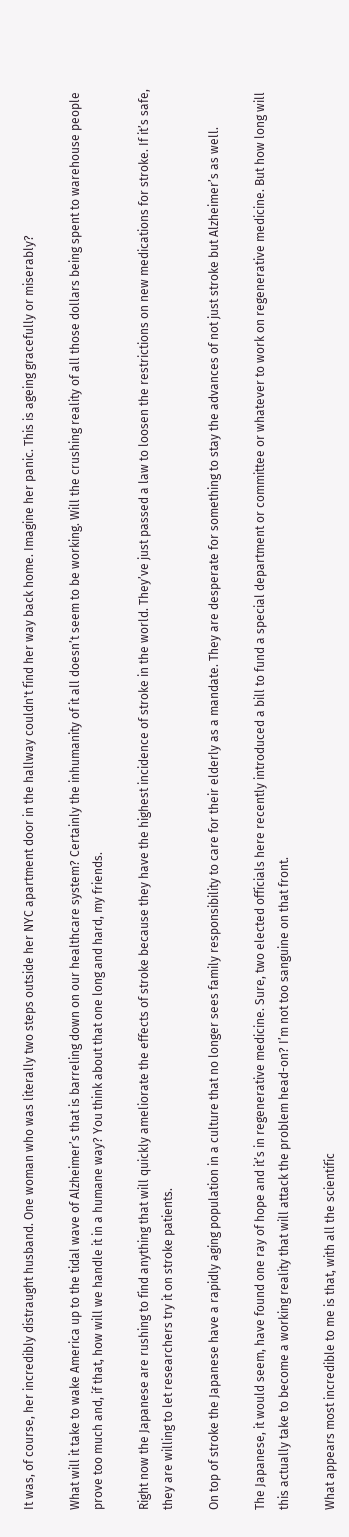It was, of course, her incredibly distraught husband. One woman who was literally two steps outside her NYC apartment door in the hallway couldn't find her way back home. Imagine her panic. This is ageing gracefully or miserably?

What will it take to wake America up to the tidal wave of Alzheimer’s that is barreling down on our healthcare system? Certainly the inhumanity of it all doesn’t seem to be working. Will the crushing reality of all those dollars being spent to warehouse people prove too much and, if that, how will we handle it in a humane way? You think about that one long and hard, my friends.

Right now the Japanese are rushing to find anything that will quickly ameliorate the effects of stroke because they have the highest incidence of stroke in the world. They’ve just passed a law to loosen the restrictions on new medications for stroke. If it’s safe, they are willing to let researchers try it on stroke patients.

On top of stroke the Japanese have a rapidly aging population in a culture that no longer sees family responsibility to care for their elderly as a mandate. They are desperate for something to stay the advances of not just stroke but Alzheimer’s as well.

The Japanese, it would seem, have found one ray of hope and it’s in regenerative medicine. Sure, two elected officials here recently introduced a bill to fund a special department or committee or whatever to work on regenerative medicine. But how long will this actually take to become a working reality that will attack the problem head-on? I’m not too sanguine on that front.

What appears most incredible to me is that, with all the scientific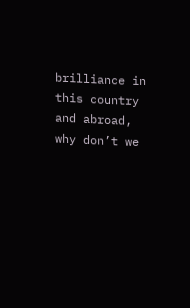brilliance in this country and abroad, why don’t we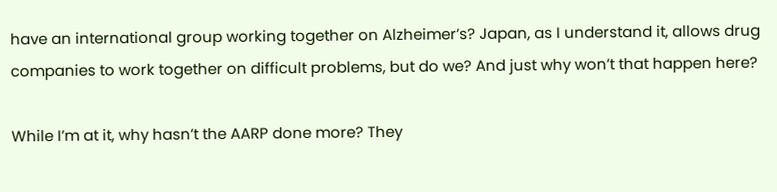have an international group working together on Alzheimer’s? Japan, as I understand it, allows drug companies to work together on difficult problems, but do we? And just why won’t that happen here?

While I’m at it, why hasn’t the AARP done more? They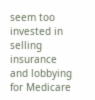seem too invested in selling insurance and lobbying for Medicare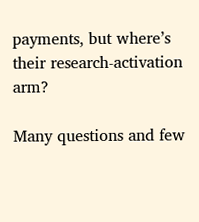payments, but where’s their research-activation arm?

Many questions and few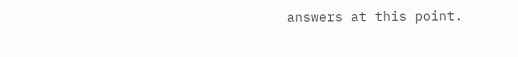answers at this point.